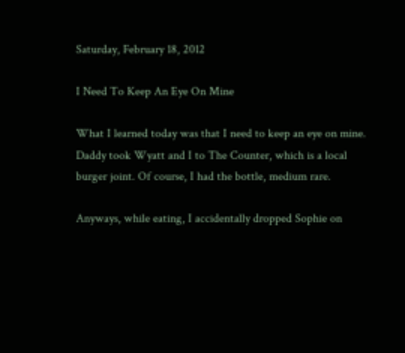Saturday, February 18, 2012

I Need To Keep An Eye On Mine

What I learned today was that I need to keep an eye on mine. Daddy took Wyatt and I to The Counter, which is a local burger joint. Of course, I had the bottle, medium rare.

Anyways, while eating, I accidentally dropped Sophie on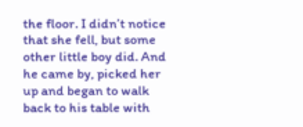the floor. I didn’t notice that she fell, but some other little boy did. And he came by, picked her up and began to walk back to his table with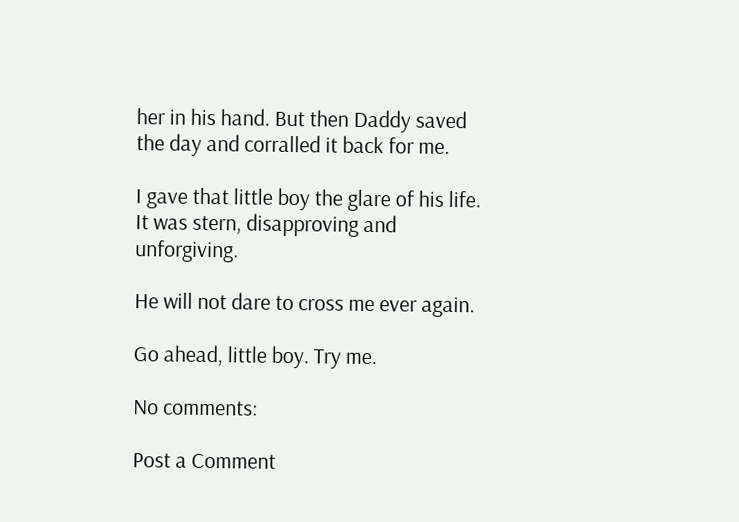her in his hand. But then Daddy saved the day and corralled it back for me.

I gave that little boy the glare of his life. It was stern, disapproving and unforgiving.

He will not dare to cross me ever again.

Go ahead, little boy. Try me.

No comments:

Post a Comment